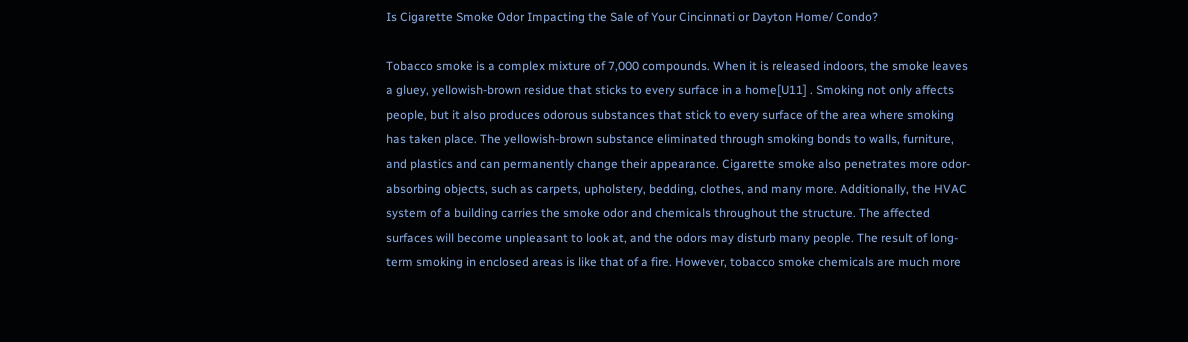Is Cigarette Smoke Odor Impacting the Sale of Your Cincinnati or Dayton Home/ Condo?

Tobacco smoke is a complex mixture of 7,000 compounds. When it is released indoors, the smoke leaves a gluey, yellowish-brown residue that sticks to every surface in a home[U11] . Smoking not only affects people, but it also produces odorous substances that stick to every surface of the area where smoking has taken place. The yellowish-brown substance eliminated through smoking bonds to walls, furniture, and plastics and can permanently change their appearance. Cigarette smoke also penetrates more odor-absorbing objects, such as carpets, upholstery, bedding, clothes, and many more. Additionally, the HVAC system of a building carries the smoke odor and chemicals throughout the structure. The affected surfaces will become unpleasant to look at, and the odors may disturb many people. The result of long-term smoking in enclosed areas is like that of a fire. However, tobacco smoke chemicals are much more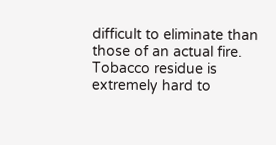difficult to eliminate than those of an actual fire. Tobacco residue is extremely hard to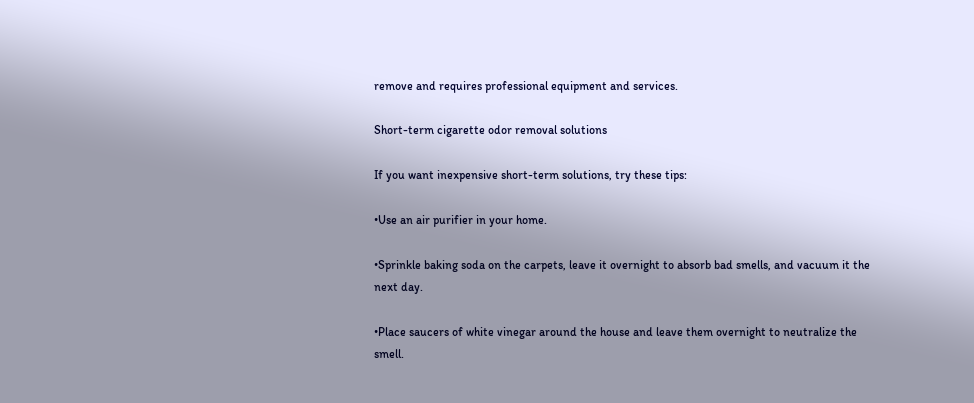remove and requires professional equipment and services.

Short-term cigarette odor removal solutions

If you want inexpensive short-term solutions, try these tips:

•Use an air purifier in your home.

•Sprinkle baking soda on the carpets, leave it overnight to absorb bad smells, and vacuum it the next day.

•Place saucers of white vinegar around the house and leave them overnight to neutralize the smell.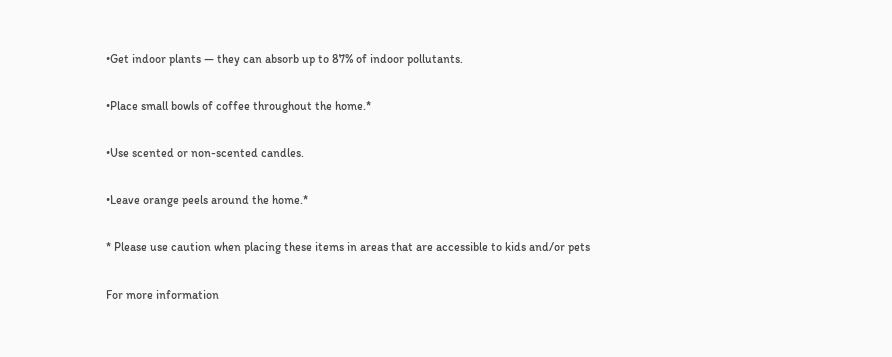•Get indoor plants — they can absorb up to 87% of indoor pollutants.

•Place small bowls of coffee throughout the home.*

•Use scented or non-scented candles.

•Leave orange peels around the home.*

* Please use caution when placing these items in areas that are accessible to kids and/or pets

For more information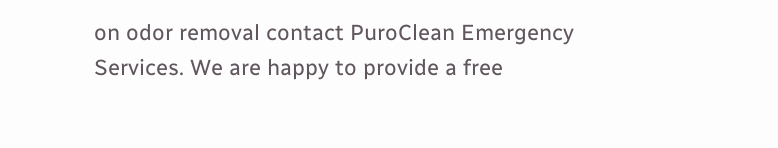on odor removal contact PuroClean Emergency Services. We are happy to provide a free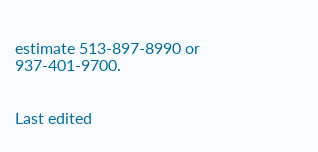estimate 513-897-8990 or 937-401-9700.


Last edited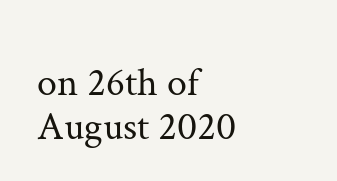on 26th of August 2020